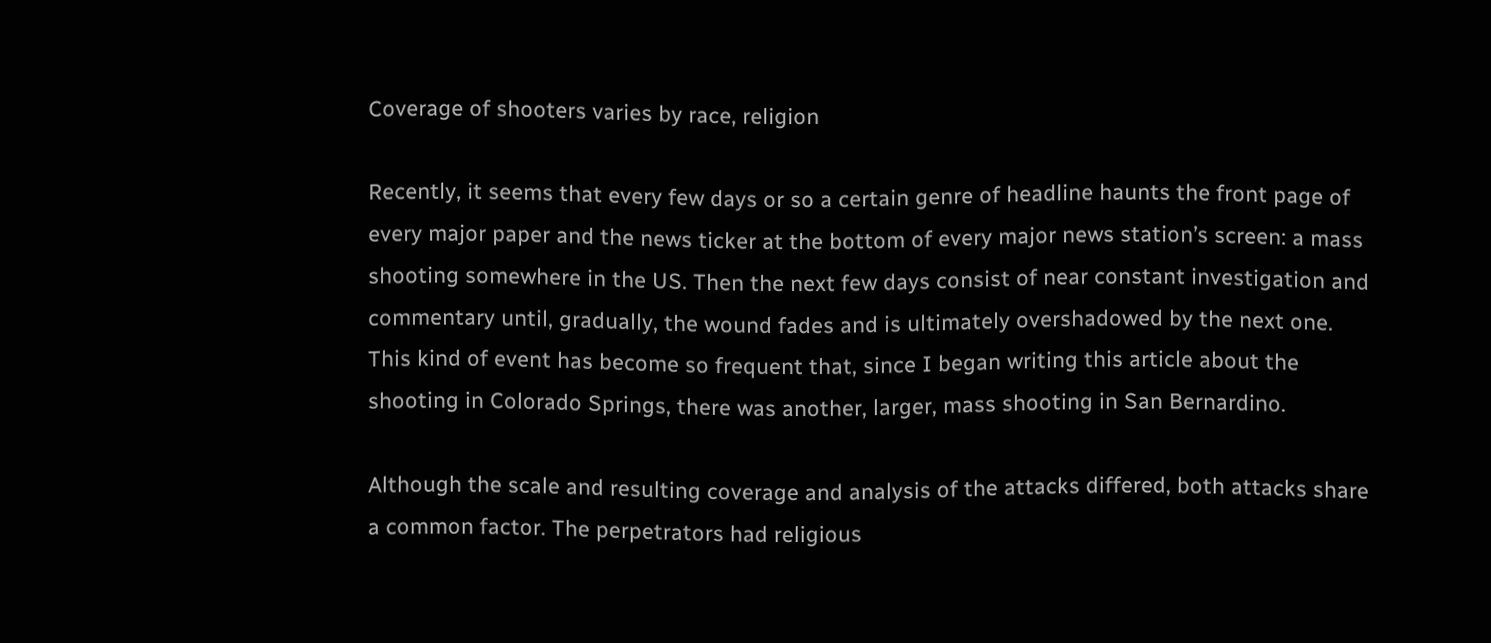Coverage of shooters varies by race, religion

Recently, it seems that every few days or so a certain genre of headline haunts the front page of every major paper and the news ticker at the bottom of every major news station’s screen: a mass shooting somewhere in the US. Then the next few days consist of near constant investigation and commentary until, gradually, the wound fades and is ultimately overshadowed by the next one. This kind of event has become so frequent that, since I began writing this article about the shooting in Colorado Springs, there was another, larger, mass shooting in San Bernardino.

Although the scale and resulting coverage and analysis of the attacks differed, both attacks share a common factor. The perpetrators had religious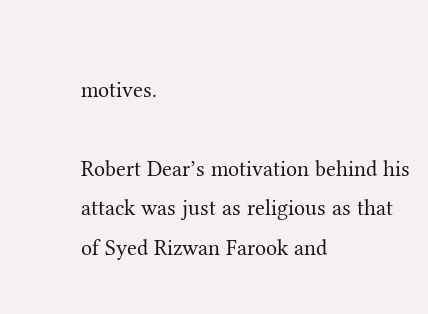motives.

Robert Dear’s motivation behind his attack was just as religious as that of Syed Rizwan Farook and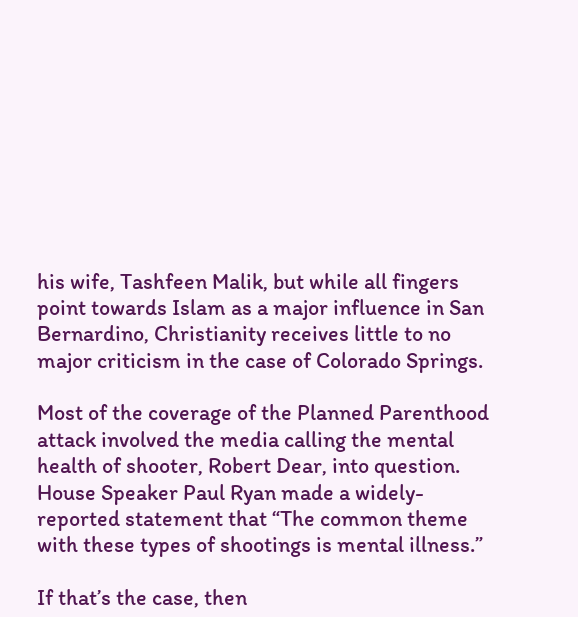his wife, Tashfeen Malik, but while all fingers point towards Islam as a major influence in San Bernardino, Christianity receives little to no major criticism in the case of Colorado Springs.

Most of the coverage of the Planned Parenthood attack involved the media calling the mental health of shooter, Robert Dear, into question. House Speaker Paul Ryan made a widely-reported statement that “The common theme with these types of shootings is mental illness.”

If that’s the case, then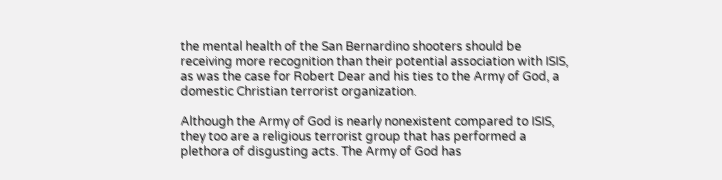the mental health of the San Bernardino shooters should be receiving more recognition than their potential association with ISIS, as was the case for Robert Dear and his ties to the Army of God, a domestic Christian terrorist organization.

Although the Army of God is nearly nonexistent compared to ISIS, they too are a religious terrorist group that has performed a plethora of disgusting acts. The Army of God has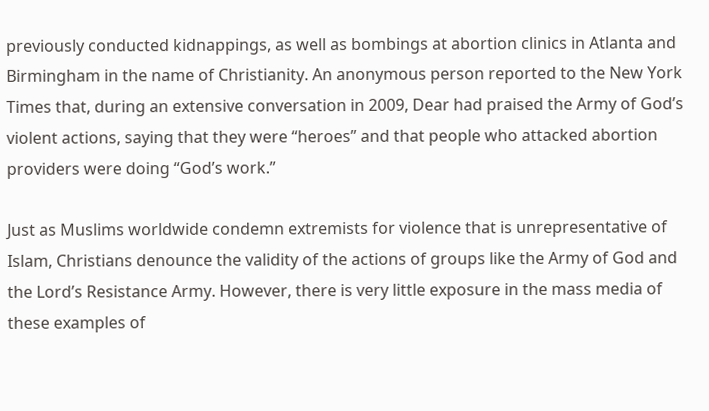previously conducted kidnappings, as well as bombings at abortion clinics in Atlanta and Birmingham in the name of Christianity. An anonymous person reported to the New York Times that, during an extensive conversation in 2009, Dear had praised the Army of God’s violent actions, saying that they were “heroes” and that people who attacked abortion providers were doing “God’s work.”

Just as Muslims worldwide condemn extremists for violence that is unrepresentative of Islam, Christians denounce the validity of the actions of groups like the Army of God and the Lord’s Resistance Army. However, there is very little exposure in the mass media of these examples of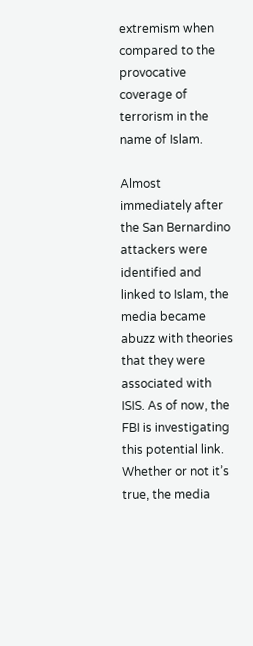extremism when compared to the provocative coverage of terrorism in the name of Islam.

Almost immediately after the San Bernardino attackers were identified and linked to Islam, the media became abuzz with theories that they were associated with ISIS. As of now, the FBI is investigating this potential link. Whether or not it’s true, the media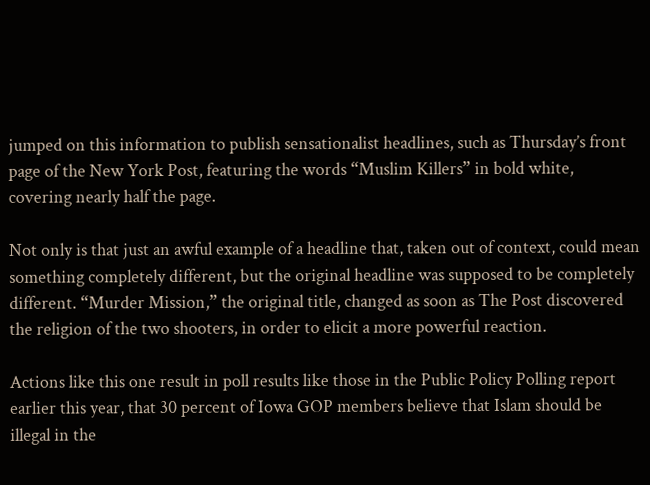jumped on this information to publish sensationalist headlines, such as Thursday’s front page of the New York Post, featuring the words “Muslim Killers” in bold white, covering nearly half the page.

Not only is that just an awful example of a headline that, taken out of context, could mean something completely different, but the original headline was supposed to be completely different. “Murder Mission,” the original title, changed as soon as The Post discovered the religion of the two shooters, in order to elicit a more powerful reaction.

Actions like this one result in poll results like those in the Public Policy Polling report earlier this year, that 30 percent of Iowa GOP members believe that Islam should be illegal in the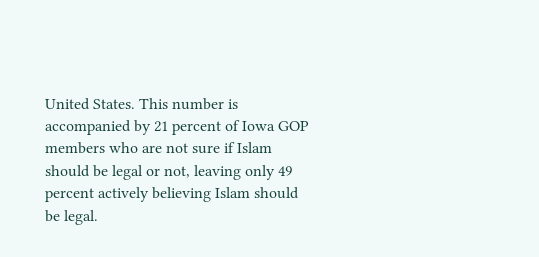United States. This number is accompanied by 21 percent of Iowa GOP members who are not sure if Islam should be legal or not, leaving only 49 percent actively believing Islam should be legal.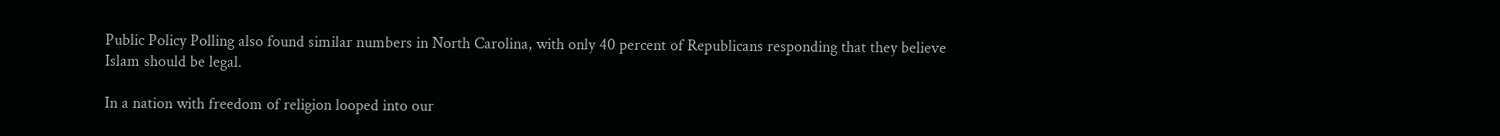Public Policy Polling also found similar numbers in North Carolina, with only 40 percent of Republicans responding that they believe Islam should be legal.

In a nation with freedom of religion looped into our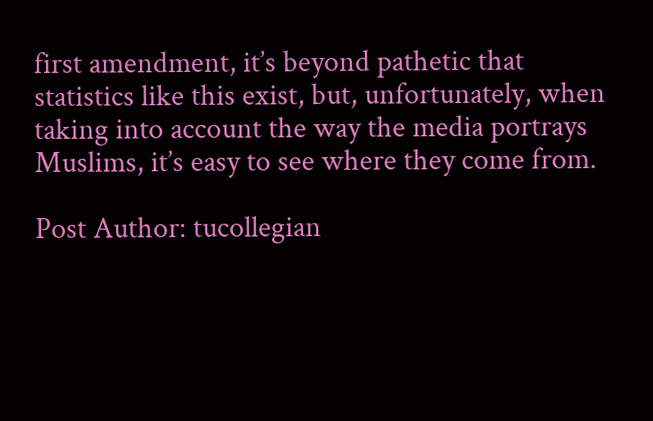first amendment, it’s beyond pathetic that statistics like this exist, but, unfortunately, when taking into account the way the media portrays Muslims, it’s easy to see where they come from.

Post Author: tucollegian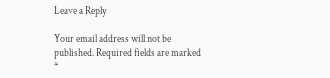Leave a Reply

Your email address will not be published. Required fields are marked *